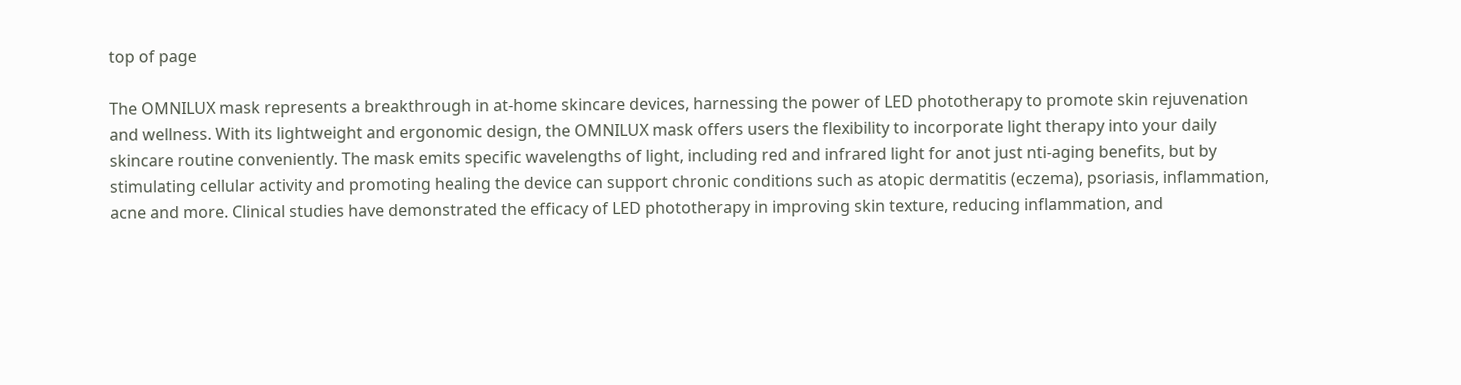top of page

The OMNILUX mask represents a breakthrough in at-home skincare devices, harnessing the power of LED phototherapy to promote skin rejuvenation and wellness. With its lightweight and ergonomic design, the OMNILUX mask offers users the flexibility to incorporate light therapy into your daily skincare routine conveniently. The mask emits specific wavelengths of light, including red and infrared light for anot just nti-aging benefits, but by stimulating cellular activity and promoting healing the device can support chronic conditions such as atopic dermatitis (eczema), psoriasis, inflammation, acne and more. Clinical studies have demonstrated the efficacy of LED phototherapy in improving skin texture, reducing inflammation, and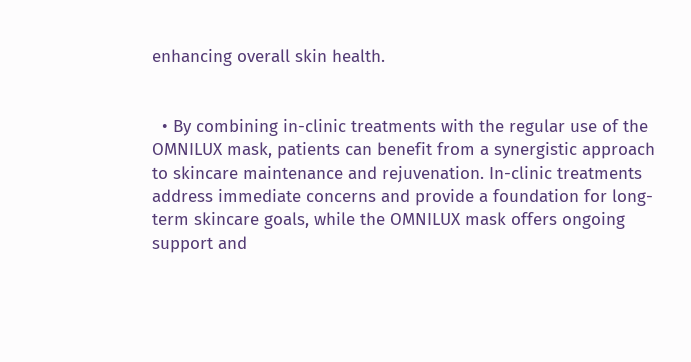enhancing overall skin health.


  • By combining in-clinic treatments with the regular use of the OMNILUX mask, patients can benefit from a synergistic approach to skincare maintenance and rejuvenation. In-clinic treatments address immediate concerns and provide a foundation for long-term skincare goals, while the OMNILUX mask offers ongoing support and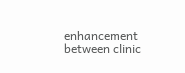enhancement between clinic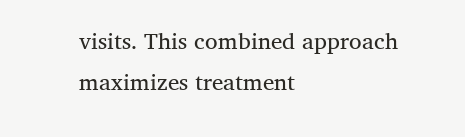visits. This combined approach maximizes treatment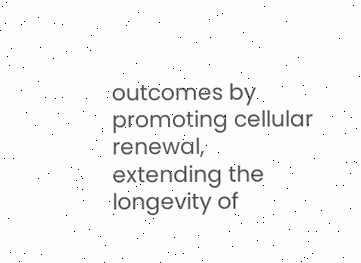outcomes by promoting cellular renewal, extending the longevity of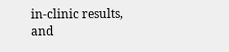in-clinic results, and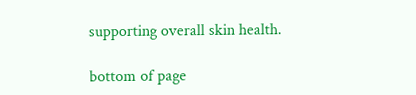supporting overall skin health.

bottom of page